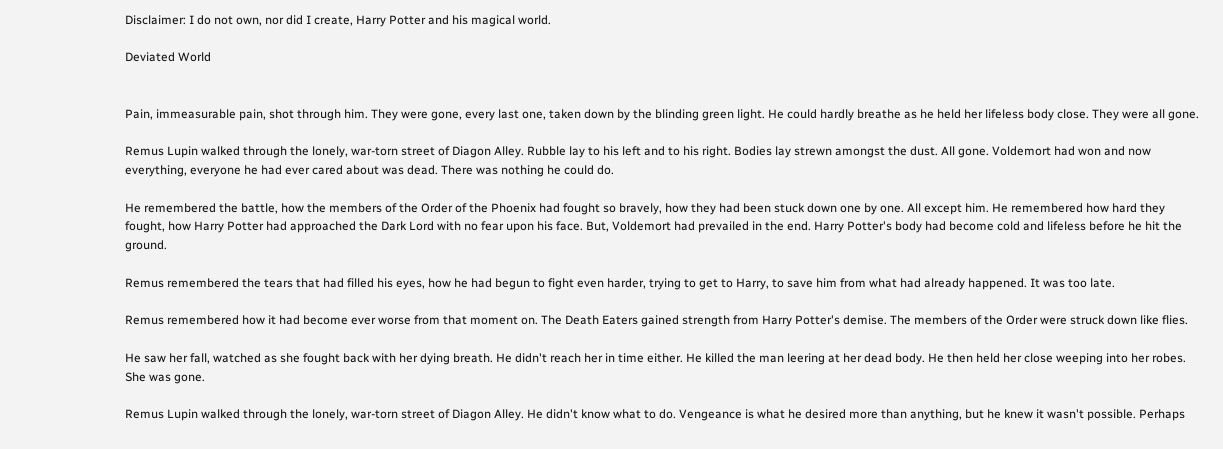Disclaimer: I do not own, nor did I create, Harry Potter and his magical world.

Deviated World


Pain, immeasurable pain, shot through him. They were gone, every last one, taken down by the blinding green light. He could hardly breathe as he held her lifeless body close. They were all gone.

Remus Lupin walked through the lonely, war-torn street of Diagon Alley. Rubble lay to his left and to his right. Bodies lay strewn amongst the dust. All gone. Voldemort had won and now everything, everyone he had ever cared about was dead. There was nothing he could do.

He remembered the battle, how the members of the Order of the Phoenix had fought so bravely, how they had been stuck down one by one. All except him. He remembered how hard they fought, how Harry Potter had approached the Dark Lord with no fear upon his face. But, Voldemort had prevailed in the end. Harry Potter's body had become cold and lifeless before he hit the ground.

Remus remembered the tears that had filled his eyes, how he had begun to fight even harder, trying to get to Harry, to save him from what had already happened. It was too late.

Remus remembered how it had become ever worse from that moment on. The Death Eaters gained strength from Harry Potter's demise. The members of the Order were struck down like flies.

He saw her fall, watched as she fought back with her dying breath. He didn't reach her in time either. He killed the man leering at her dead body. He then held her close weeping into her robes. She was gone.

Remus Lupin walked through the lonely, war-torn street of Diagon Alley. He didn't know what to do. Vengeance is what he desired more than anything, but he knew it wasn't possible. Perhaps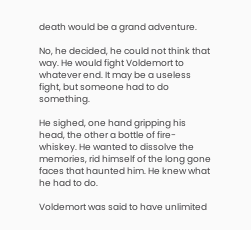death would be a grand adventure.

No, he decided, he could not think that way. He would fight Voldemort to whatever end. It may be a useless fight, but someone had to do something.

He sighed, one hand gripping his head, the other a bottle of fire-whiskey. He wanted to dissolve the memories, rid himself of the long gone faces that haunted him. He knew what he had to do.

Voldemort was said to have unlimited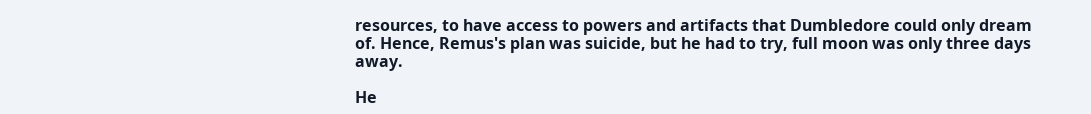resources, to have access to powers and artifacts that Dumbledore could only dream of. Hence, Remus's plan was suicide, but he had to try, full moon was only three days away.

He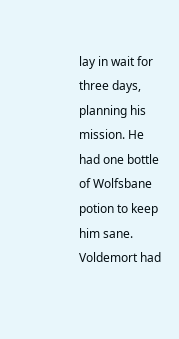lay in wait for three days, planning his mission. He had one bottle of Wolfsbane potion to keep him sane. Voldemort had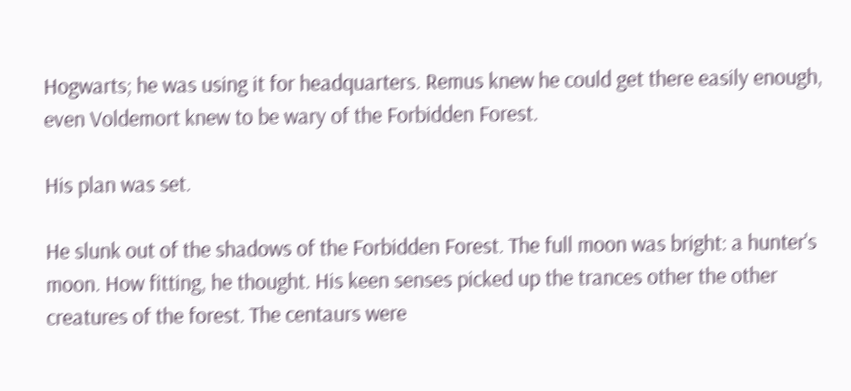Hogwarts; he was using it for headquarters. Remus knew he could get there easily enough, even Voldemort knew to be wary of the Forbidden Forest.

His plan was set.

He slunk out of the shadows of the Forbidden Forest. The full moon was bright: a hunter's moon. How fitting, he thought. His keen senses picked up the trances other the other creatures of the forest. The centaurs were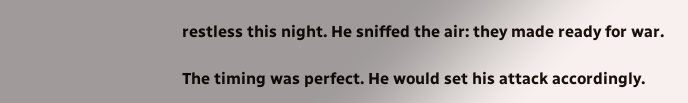restless this night. He sniffed the air: they made ready for war.

The timing was perfect. He would set his attack accordingly.